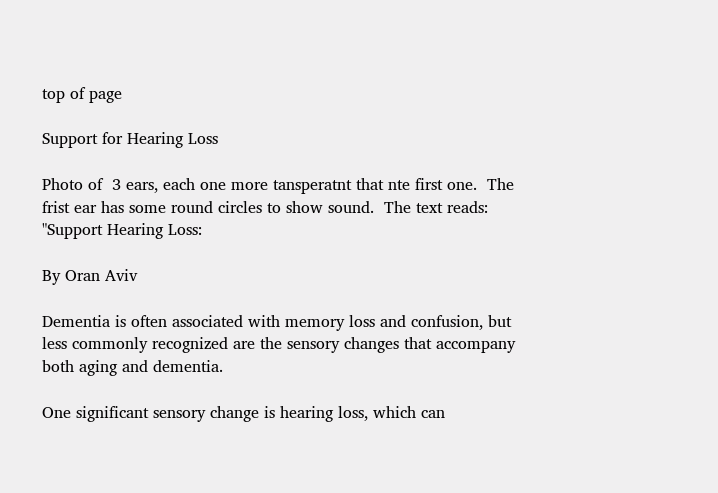top of page

Support for Hearing Loss

Photo of  3 ears, each one more tansperatnt that nte first one.  The frist ear has some round circles to show sound.  The text reads: "Support Hearing Loss:

By Oran Aviv

Dementia is often associated with memory loss and confusion, but less commonly recognized are the sensory changes that accompany both aging and dementia.

One significant sensory change is hearing loss, which can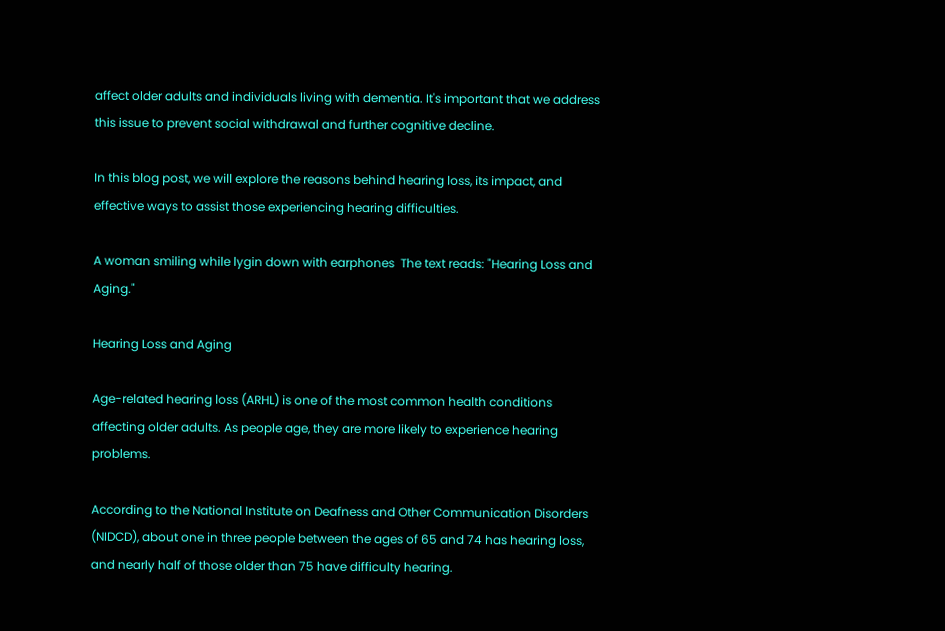affect older adults and individuals living with dementia. It's important that we address this issue to prevent social withdrawal and further cognitive decline.

In this blog post, we will explore the reasons behind hearing loss, its impact, and effective ways to assist those experiencing hearing difficulties.

A woman smiling while lygin down with earphones  The text reads: "Hearing Loss and Aging."

Hearing Loss and Aging

Age-related hearing loss (ARHL) is one of the most common health conditions affecting older adults. As people age, they are more likely to experience hearing problems.

According to the National Institute on Deafness and Other Communication Disorders (NIDCD), about one in three people between the ages of 65 and 74 has hearing loss, and nearly half of those older than 75 have difficulty hearing.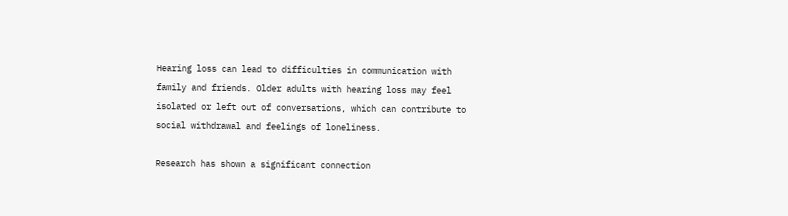Hearing loss can lead to difficulties in communication with family and friends. Older adults with hearing loss may feel isolated or left out of conversations, which can contribute to social withdrawal and feelings of loneliness.

Research has shown a significant connection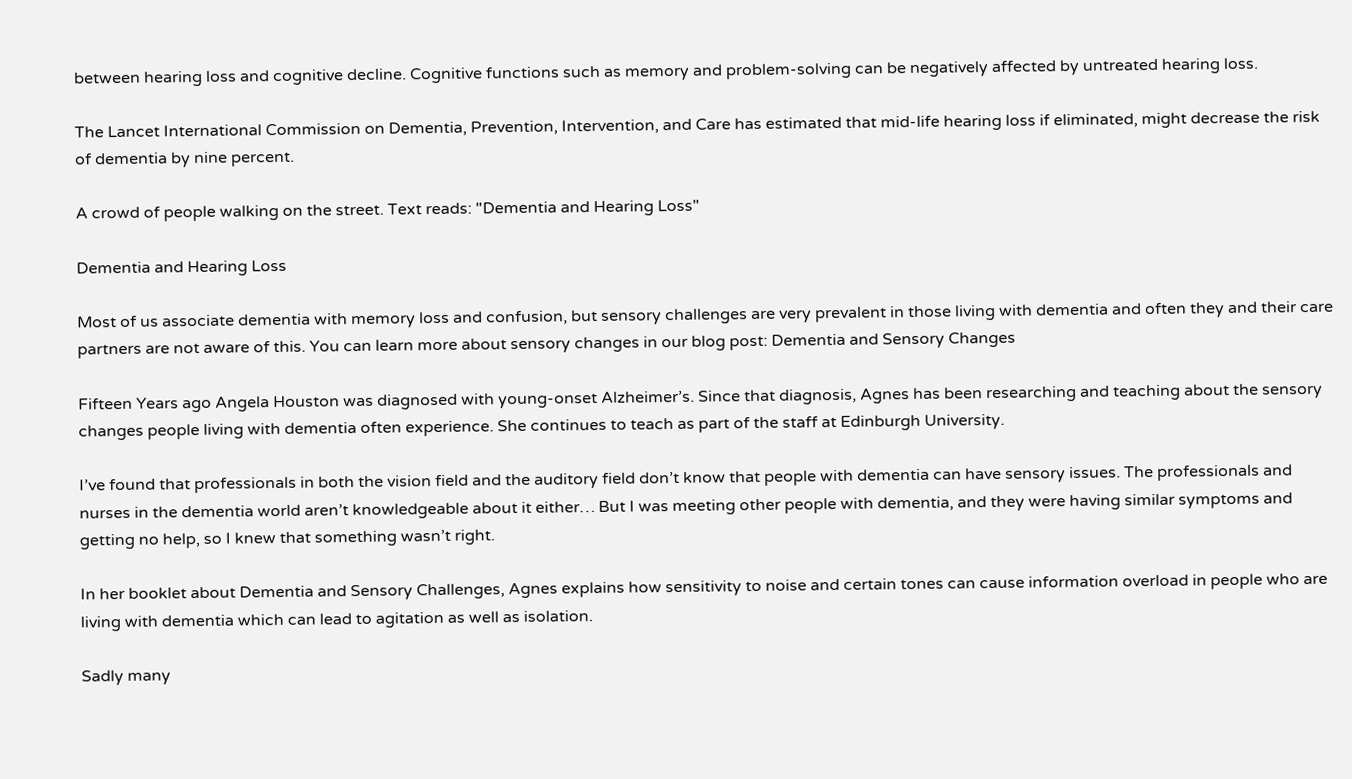between hearing loss and cognitive decline. Cognitive functions such as memory and problem-solving can be negatively affected by untreated hearing loss.

The Lancet International Commission on Dementia, Prevention, Intervention, and Care has estimated that mid-life hearing loss if eliminated, might decrease the risk of dementia by nine percent.

A crowd of people walking on the street. Text reads: "Dementia and Hearing Loss"

Dementia and Hearing Loss

Most of us associate dementia with memory loss and confusion, but sensory challenges are very prevalent in those living with dementia and often they and their care partners are not aware of this. You can learn more about sensory changes in our blog post: Dementia and Sensory Changes

Fifteen Years ago Angela Houston was diagnosed with young-onset Alzheimer’s. Since that diagnosis, Agnes has been researching and teaching about the sensory changes people living with dementia often experience. She continues to teach as part of the staff at Edinburgh University.

I’ve found that professionals in both the vision field and the auditory field don’t know that people with dementia can have sensory issues. The professionals and nurses in the dementia world aren’t knowledgeable about it either… But I was meeting other people with dementia, and they were having similar symptoms and getting no help, so I knew that something wasn’t right.

In her booklet about Dementia and Sensory Challenges, Agnes explains how sensitivity to noise and certain tones can cause information overload in people who are living with dementia which can lead to agitation as well as isolation.

Sadly many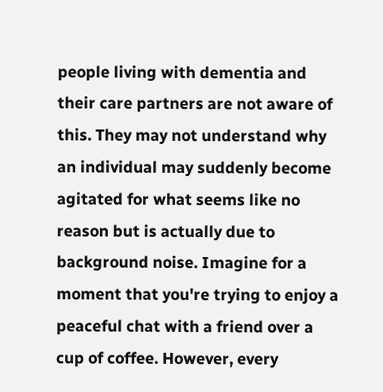people living with dementia and their care partners are not aware of this. They may not understand why an individual may suddenly become agitated for what seems like no reason but is actually due to background noise. Imagine for a moment that you're trying to enjoy a peaceful chat with a friend over a cup of coffee. However, every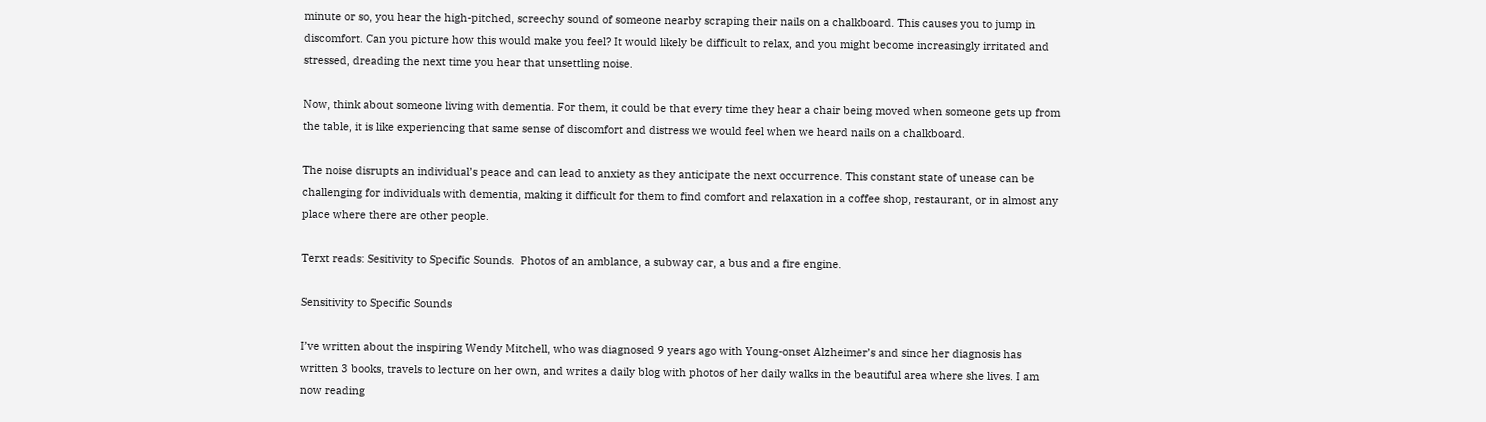minute or so, you hear the high-pitched, screechy sound of someone nearby scraping their nails on a chalkboard. This causes you to jump in discomfort. Can you picture how this would make you feel? It would likely be difficult to relax, and you might become increasingly irritated and stressed, dreading the next time you hear that unsettling noise.

Now, think about someone living with dementia. For them, it could be that every time they hear a chair being moved when someone gets up from the table, it is like experiencing that same sense of discomfort and distress we would feel when we heard nails on a chalkboard.

The noise disrupts an individual’s peace and can lead to anxiety as they anticipate the next occurrence. This constant state of unease can be challenging for individuals with dementia, making it difficult for them to find comfort and relaxation in a coffee shop, restaurant, or in almost any place where there are other people.

Terxt reads: Sesitivity to Specific Sounds.  Photos of an amblance, a subway car, a bus and a fire engine.

Sensitivity to Specific Sounds

I’ve written about the inspiring Wendy Mitchell, who was diagnosed 9 years ago with Young-onset Alzheimer’s and since her diagnosis has written 3 books, travels to lecture on her own, and writes a daily blog with photos of her daily walks in the beautiful area where she lives. I am now reading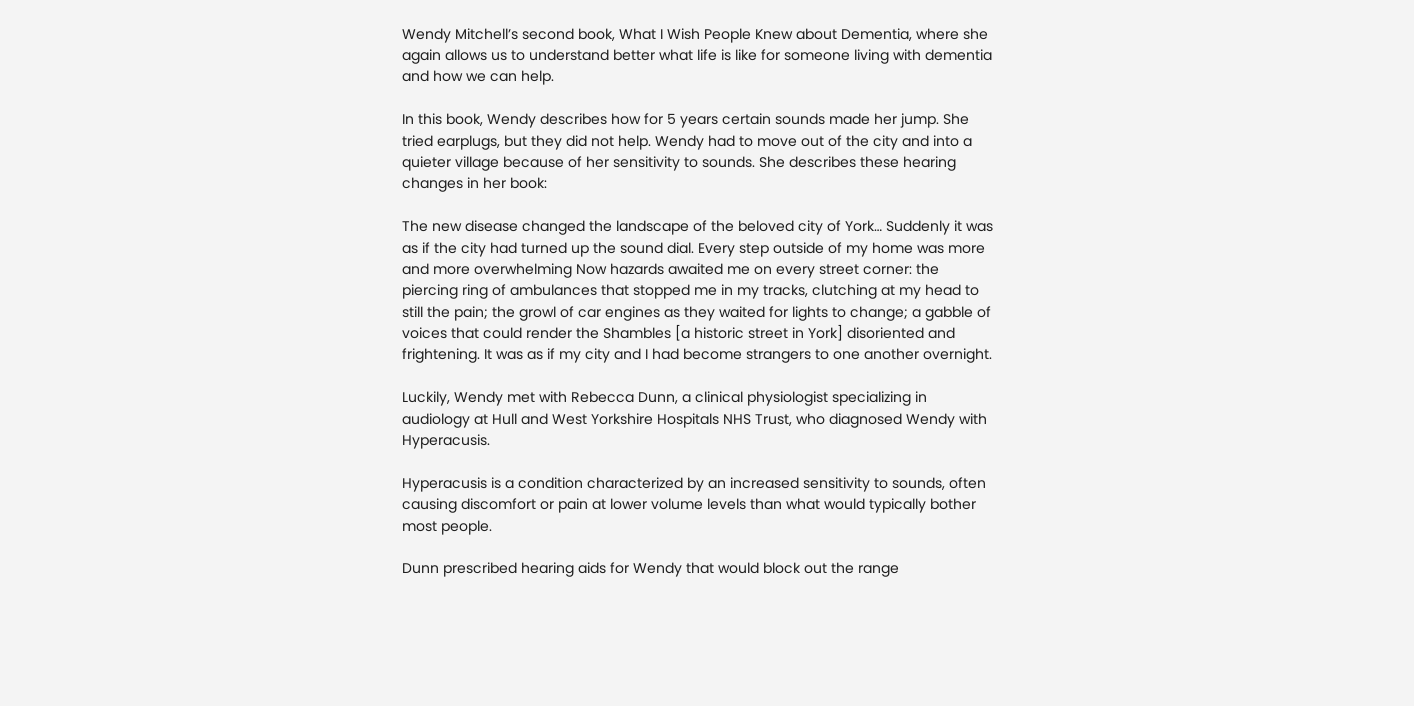Wendy Mitchell’s second book, What I Wish People Knew about Dementia, where she again allows us to understand better what life is like for someone living with dementia and how we can help.

In this book, Wendy describes how for 5 years certain sounds made her jump. She tried earplugs, but they did not help. Wendy had to move out of the city and into a quieter village because of her sensitivity to sounds. She describes these hearing changes in her book:

The new disease changed the landscape of the beloved city of York… Suddenly it was as if the city had turned up the sound dial. Every step outside of my home was more and more overwhelming Now hazards awaited me on every street corner: the piercing ring of ambulances that stopped me in my tracks, clutching at my head to still the pain; the growl of car engines as they waited for lights to change; a gabble of voices that could render the Shambles [a historic street in York] disoriented and frightening. It was as if my city and I had become strangers to one another overnight.

Luckily, Wendy met with Rebecca Dunn, a clinical physiologist specializing in audiology at Hull and West Yorkshire Hospitals NHS Trust, who diagnosed Wendy with Hyperacusis.

Hyperacusis is a condition characterized by an increased sensitivity to sounds, often causing discomfort or pain at lower volume levels than what would typically bother most people.

Dunn prescribed hearing aids for Wendy that would block out the range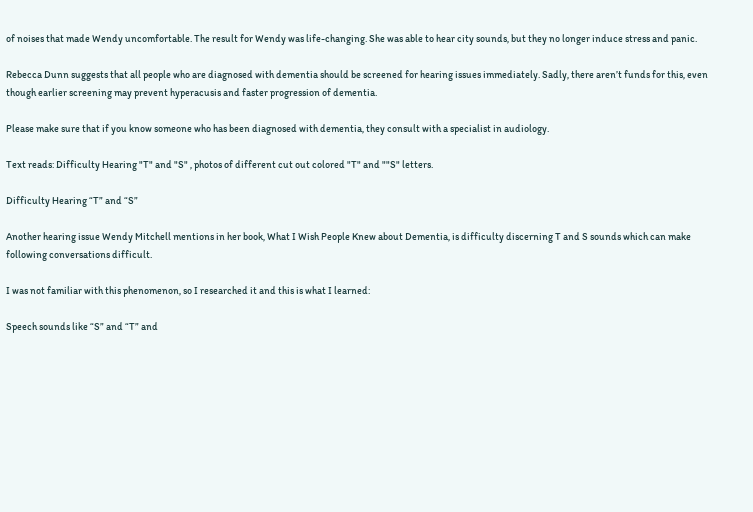of noises that made Wendy uncomfortable. The result for Wendy was life-changing. She was able to hear city sounds, but they no longer induce stress and panic.

Rebecca Dunn suggests that all people who are diagnosed with dementia should be screened for hearing issues immediately. Sadly, there aren’t funds for this, even though earlier screening may prevent hyperacusis and faster progression of dementia.

Please make sure that if you know someone who has been diagnosed with dementia, they consult with a specialist in audiology.

Text reads: Difficulty Hearing "T" and "S" , photos of different cut out colored "T" and ""S" letters.

Difficulty Hearing “T” and “S”

Another hearing issue Wendy Mitchell mentions in her book, What I Wish People Knew about Dementia, is difficulty discerning T and S sounds which can make following conversations difficult.

I was not familiar with this phenomenon, so I researched it and this is what I learned:

Speech sounds like “S” and “T” and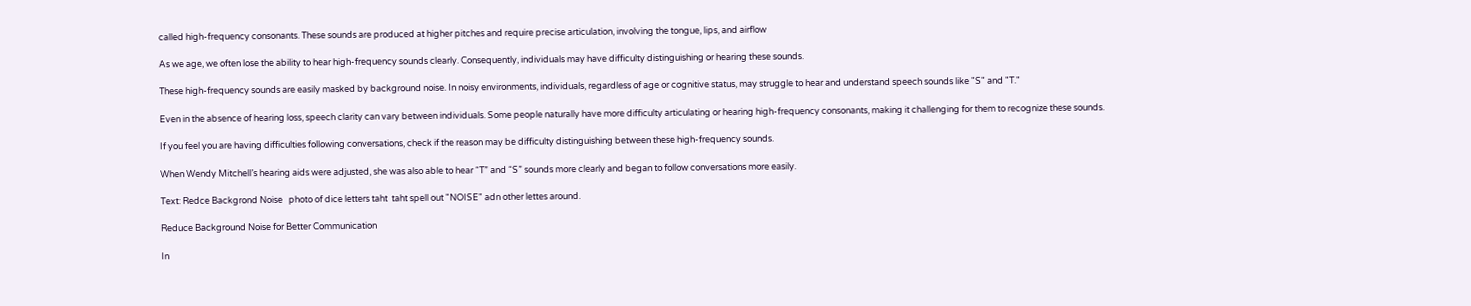called high-frequency consonants. These sounds are produced at higher pitches and require precise articulation, involving the tongue, lips, and airflow

As we age, we often lose the ability to hear high-frequency sounds clearly. Consequently, individuals may have difficulty distinguishing or hearing these sounds.

These high-frequency sounds are easily masked by background noise. In noisy environments, individuals, regardless of age or cognitive status, may struggle to hear and understand speech sounds like "S" and "T."

Even in the absence of hearing loss, speech clarity can vary between individuals. Some people naturally have more difficulty articulating or hearing high-frequency consonants, making it challenging for them to recognize these sounds.

If you feel you are having difficulties following conversations, check if the reason may be difficulty distinguishing between these high-frequency sounds.

When Wendy Mitchell’s hearing aids were adjusted, she was also able to hear “T” and “S” sounds more clearly and began to follow conversations more easily.

Text: Redce Backgrond Noise   photo of dice letters taht  taht spell out "NOISE" adn other lettes around.

Reduce Background Noise for Better Communication

In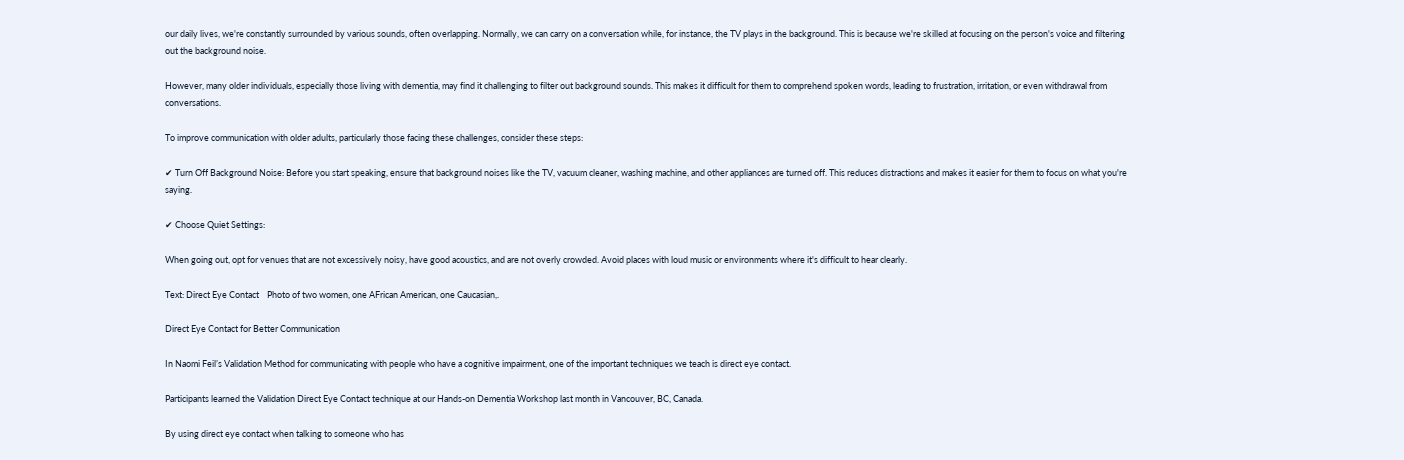our daily lives, we're constantly surrounded by various sounds, often overlapping. Normally, we can carry on a conversation while, for instance, the TV plays in the background. This is because we're skilled at focusing on the person's voice and filtering out the background noise.

However, many older individuals, especially those living with dementia, may find it challenging to filter out background sounds. This makes it difficult for them to comprehend spoken words, leading to frustration, irritation, or even withdrawal from conversations.

To improve communication with older adults, particularly those facing these challenges, consider these steps:

✔ Turn Off Background Noise: Before you start speaking, ensure that background noises like the TV, vacuum cleaner, washing machine, and other appliances are turned off. This reduces distractions and makes it easier for them to focus on what you're saying.

✔ Choose Quiet Settings:

When going out, opt for venues that are not excessively noisy, have good acoustics, and are not overly crowded. Avoid places with loud music or environments where it's difficult to hear clearly.

Text: Direct Eye Contact    Photo of two women, one AFrican American, one Caucasian,.

Direct Eye Contact for Better Communication

In Naomi Feil’s Validation Method for communicating with people who have a cognitive impairment, one of the important techniques we teach is direct eye contact.

Participants learned the Validation Direct Eye Contact technique at our Hands-on Dementia Workshop last month in Vancouver, BC, Canada.

By using direct eye contact when talking to someone who has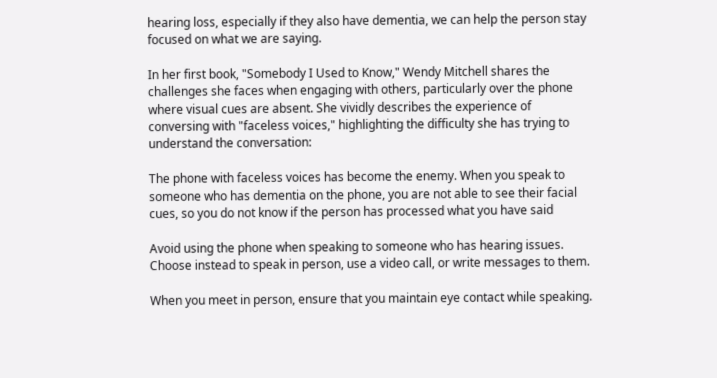hearing loss, especially if they also have dementia, we can help the person stay focused on what we are saying.

In her first book, "Somebody I Used to Know," Wendy Mitchell shares the challenges she faces when engaging with others, particularly over the phone where visual cues are absent. She vividly describes the experience of conversing with "faceless voices," highlighting the difficulty she has trying to understand the conversation:

The phone with faceless voices has become the enemy. When you speak to someone who has dementia on the phone, you are not able to see their facial cues, so you do not know if the person has processed what you have said

Avoid using the phone when speaking to someone who has hearing issues. Choose instead to speak in person, use a video call, or write messages to them.

When you meet in person, ensure that you maintain eye contact while speaking.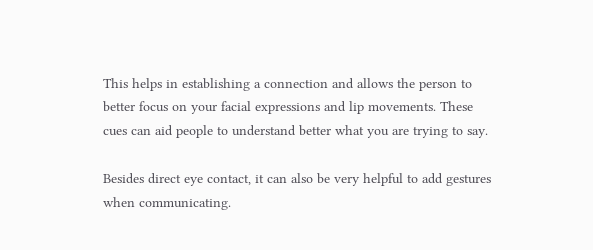This helps in establishing a connection and allows the person to better focus on your facial expressions and lip movements. These cues can aid people to understand better what you are trying to say.

Besides direct eye contact, it can also be very helpful to add gestures when communicating.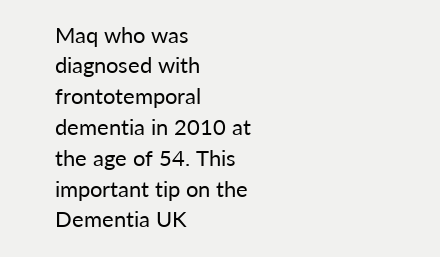Maq who was diagnosed with frontotemporal dementia in 2010 at the age of 54. This important tip on the Dementia UK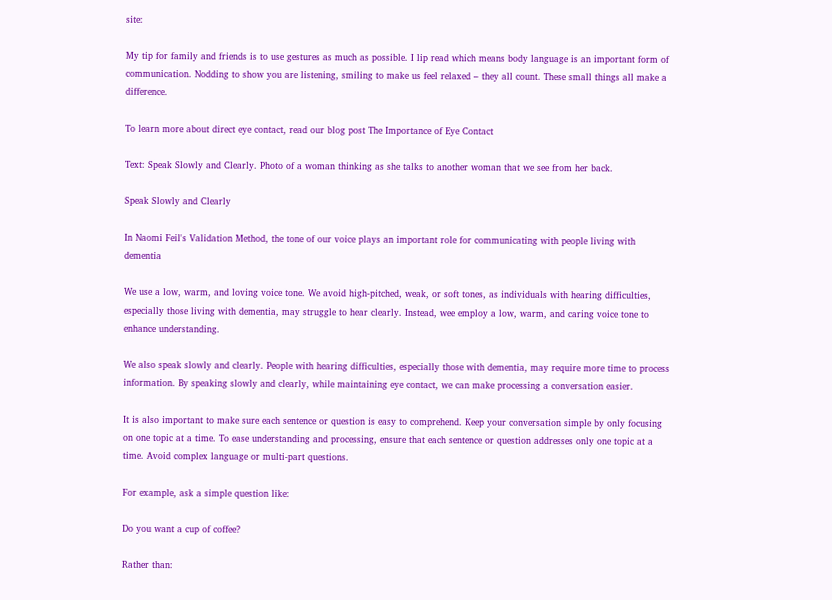site:

My tip for family and friends is to use gestures as much as possible. I lip read which means body language is an important form of communication. Nodding to show you are listening, smiling to make us feel relaxed – they all count. These small things all make a difference.

To learn more about direct eye contact, read our blog post The Importance of Eye Contact

Text: Speak Slowly and Clearly. Photo of a woman thinking as she talks to another woman that we see from her back.

Speak Slowly and Clearly

In Naomi Feil's Validation Method, the tone of our voice plays an important role for communicating with people living with dementia

We use a low, warm, and loving voice tone. We avoid high-pitched, weak, or soft tones, as individuals with hearing difficulties, especially those living with dementia, may struggle to hear clearly. Instead, wee employ a low, warm, and caring voice tone to enhance understanding.

We also speak slowly and clearly. People with hearing difficulties, especially those with dementia, may require more time to process information. By speaking slowly and clearly, while maintaining eye contact, we can make processing a conversation easier.

It is also important to make sure each sentence or question is easy to comprehend. Keep your conversation simple by only focusing on one topic at a time. To ease understanding and processing, ensure that each sentence or question addresses only one topic at a time. Avoid complex language or multi-part questions.

For example, ask a simple question like:

Do you want a cup of coffee?

Rather than: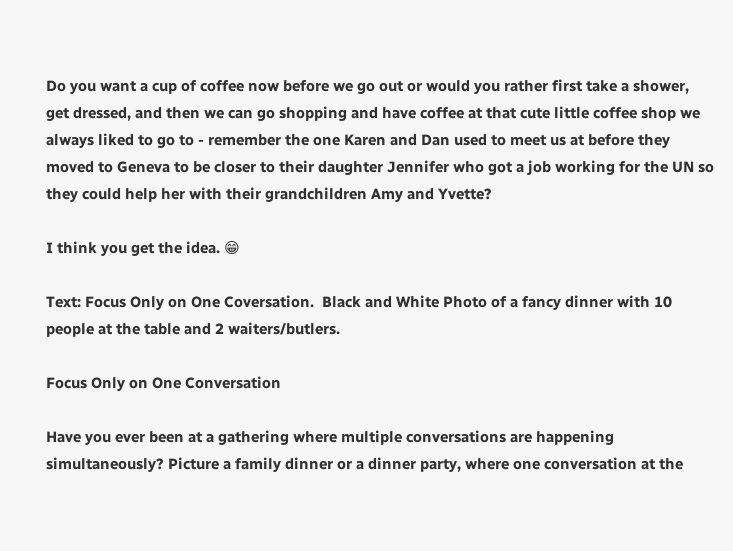Do you want a cup of coffee now before we go out or would you rather first take a shower, get dressed, and then we can go shopping and have coffee at that cute little coffee shop we always liked to go to - remember the one Karen and Dan used to meet us at before they moved to Geneva to be closer to their daughter Jennifer who got a job working for the UN so they could help her with their grandchildren Amy and Yvette?

I think you get the idea. 😁

Text: Focus Only on One Coversation.  Black and White Photo of a fancy dinner with 10 people at the table and 2 waiters/butlers.

Focus Only on One Conversation

Have you ever been at a gathering where multiple conversations are happening simultaneously? Picture a family dinner or a dinner party, where one conversation at the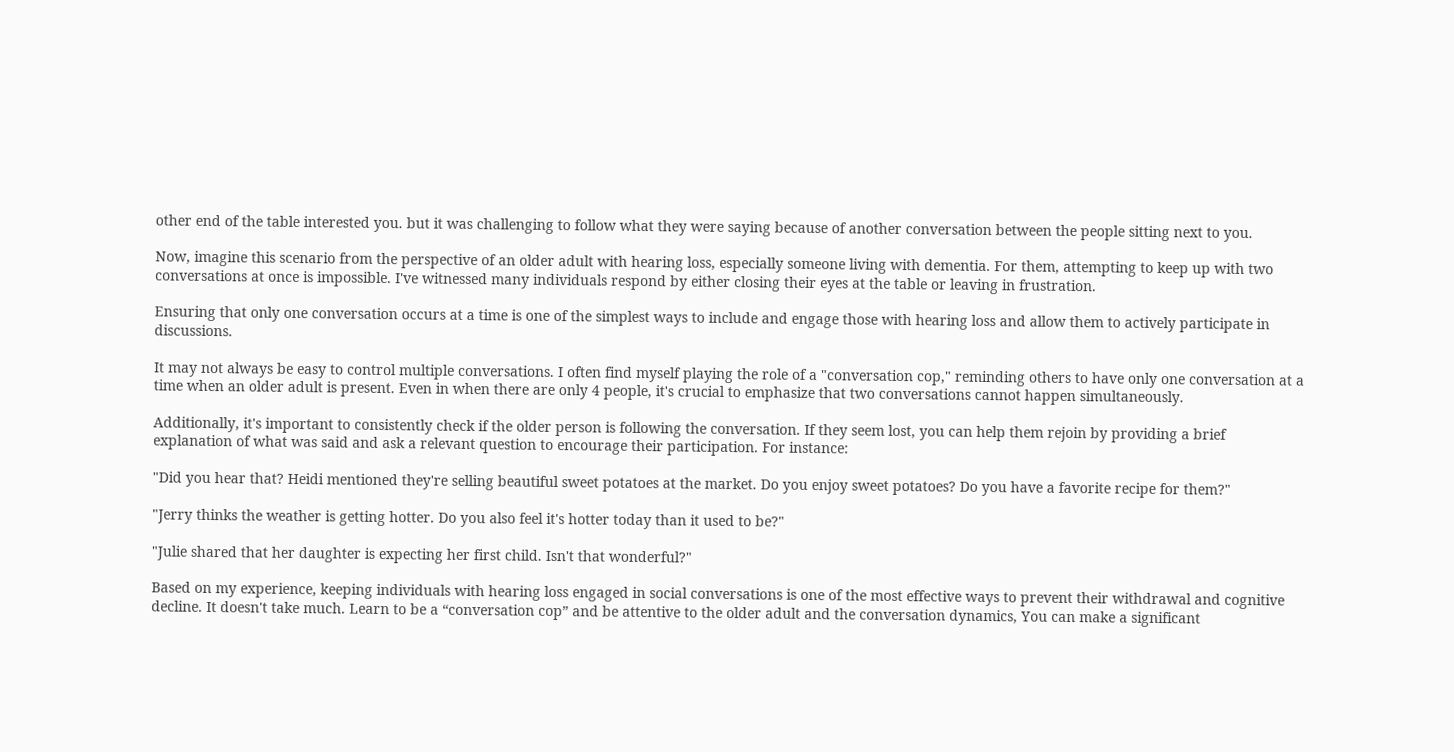other end of the table interested you. but it was challenging to follow what they were saying because of another conversation between the people sitting next to you.

Now, imagine this scenario from the perspective of an older adult with hearing loss, especially someone living with dementia. For them, attempting to keep up with two conversations at once is impossible. I've witnessed many individuals respond by either closing their eyes at the table or leaving in frustration.

Ensuring that only one conversation occurs at a time is one of the simplest ways to include and engage those with hearing loss and allow them to actively participate in discussions.

It may not always be easy to control multiple conversations. I often find myself playing the role of a "conversation cop," reminding others to have only one conversation at a time when an older adult is present. Even in when there are only 4 people, it's crucial to emphasize that two conversations cannot happen simultaneously.

Additionally, it's important to consistently check if the older person is following the conversation. If they seem lost, you can help them rejoin by providing a brief explanation of what was said and ask a relevant question to encourage their participation. For instance:

"Did you hear that? Heidi mentioned they're selling beautiful sweet potatoes at the market. Do you enjoy sweet potatoes? Do you have a favorite recipe for them?"

"Jerry thinks the weather is getting hotter. Do you also feel it's hotter today than it used to be?"

"Julie shared that her daughter is expecting her first child. Isn't that wonderful?"

Based on my experience, keeping individuals with hearing loss engaged in social conversations is one of the most effective ways to prevent their withdrawal and cognitive decline. It doesn't take much. Learn to be a “conversation cop” and be attentive to the older adult and the conversation dynamics, You can make a significant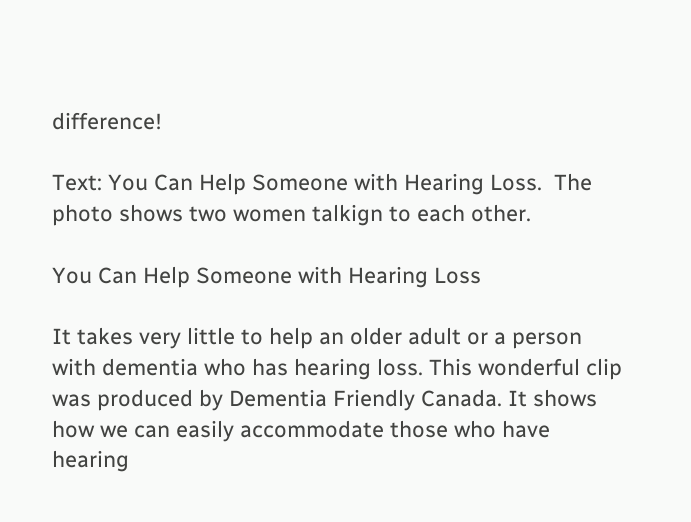difference!

Text: You Can Help Someone with Hearing Loss.  The photo shows two women talkign to each other.

You Can Help Someone with Hearing Loss

It takes very little to help an older adult or a person with dementia who has hearing loss. This wonderful clip was produced by Dementia Friendly Canada. It shows how we can easily accommodate those who have hearing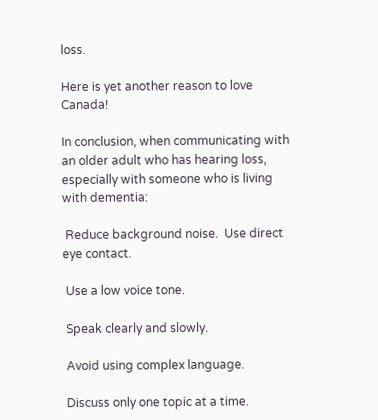loss.

Here is yet another reason to love Canada!

In conclusion, when communicating with an older adult who has hearing loss, especially with someone who is living with dementia:

 Reduce background noise.  Use direct eye contact.

 Use a low voice tone.

 Speak clearly and slowly.

 Avoid using complex language.

 Discuss only one topic at a time.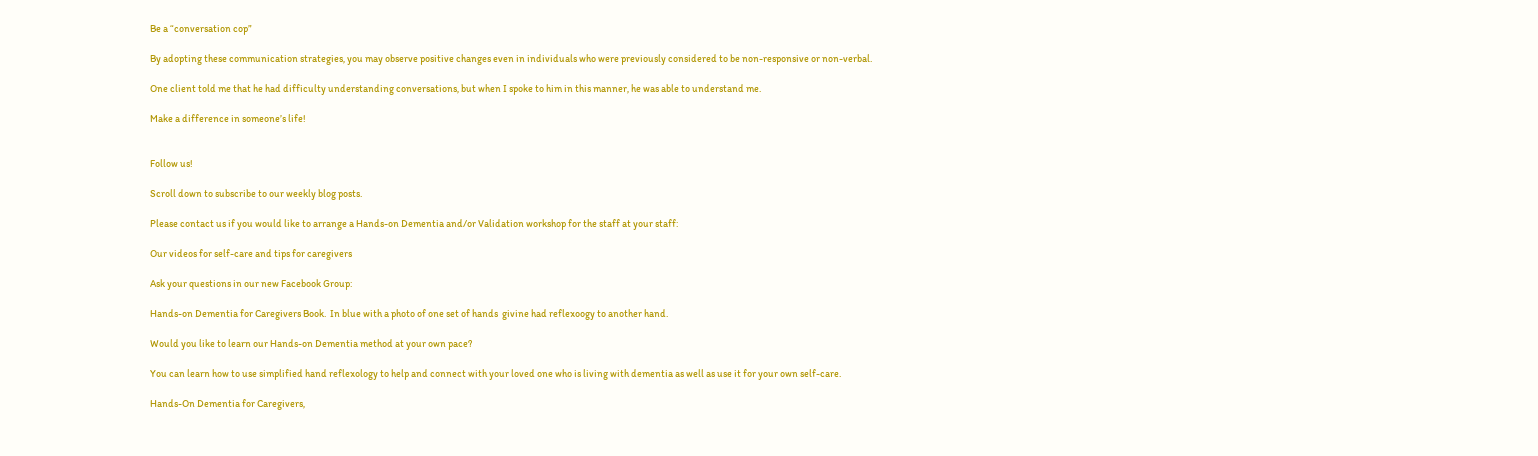Be a “conversation cop”

By adopting these communication strategies, you may observe positive changes even in individuals who were previously considered to be non-responsive or non-verbal.

One client told me that he had difficulty understanding conversations, but when I spoke to him in this manner, he was able to understand me.

Make a difference in someone’s life!


Follow us!

Scroll down to subscribe to our weekly blog posts.

Please contact us if you would like to arrange a Hands-on Dementia and/or Validation workshop for the staff at your staff:

Our videos for self-care and tips for caregivers

Ask your questions in our new Facebook Group:

Hands-on Dementia for Caregivers Book.  In blue with a photo of one set of hands  givine had reflexoogy to another hand.

Would you like to learn our Hands-on Dementia method at your own pace?

You can learn how to use simplified hand reflexology to help and connect with your loved one who is living with dementia as well as use it for your own self-care.

Hands-On Dementia for Caregivers,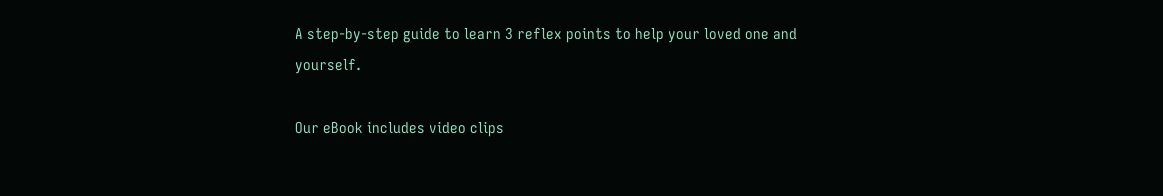A step-by-step guide to learn 3 reflex points to help your loved one and yourself.

Our eBook includes video clips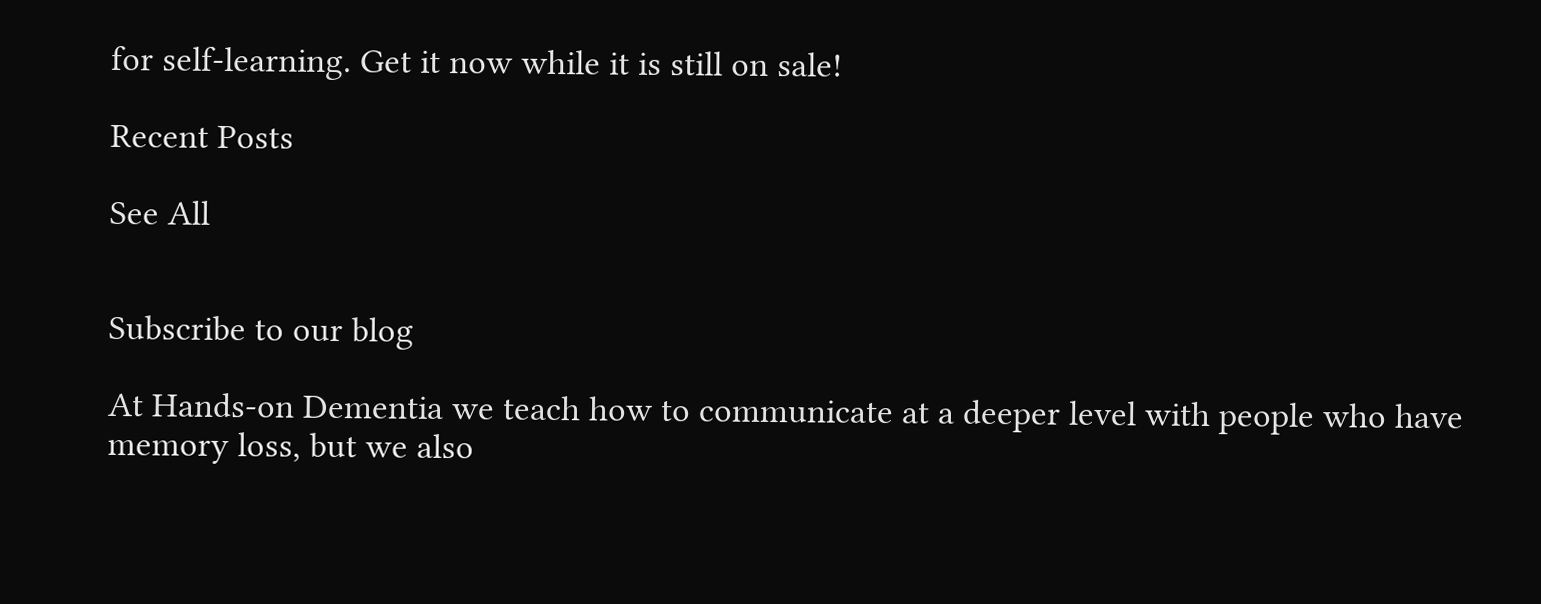for self-learning. Get it now while it is still on sale!

Recent Posts

See All


Subscribe to our blog

At Hands-on Dementia we teach how to communicate at a deeper level with people who have memory loss, but we also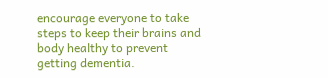encourage everyone to take steps to keep their brains and body healthy to prevent getting dementia.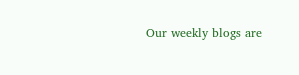Our weekly blogs are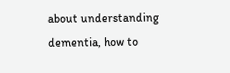about understanding dementia, how to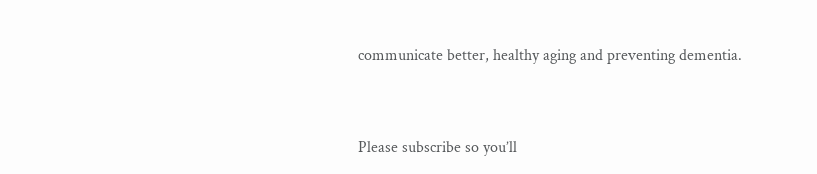communicate better, healthy aging and preventing dementia.


Please subscribe so you’ll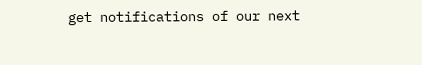get notifications of our next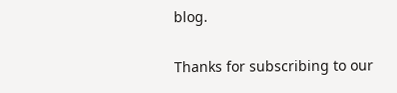blog.

Thanks for subscribing to our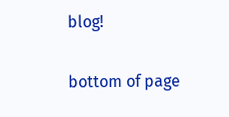blog!

bottom of page